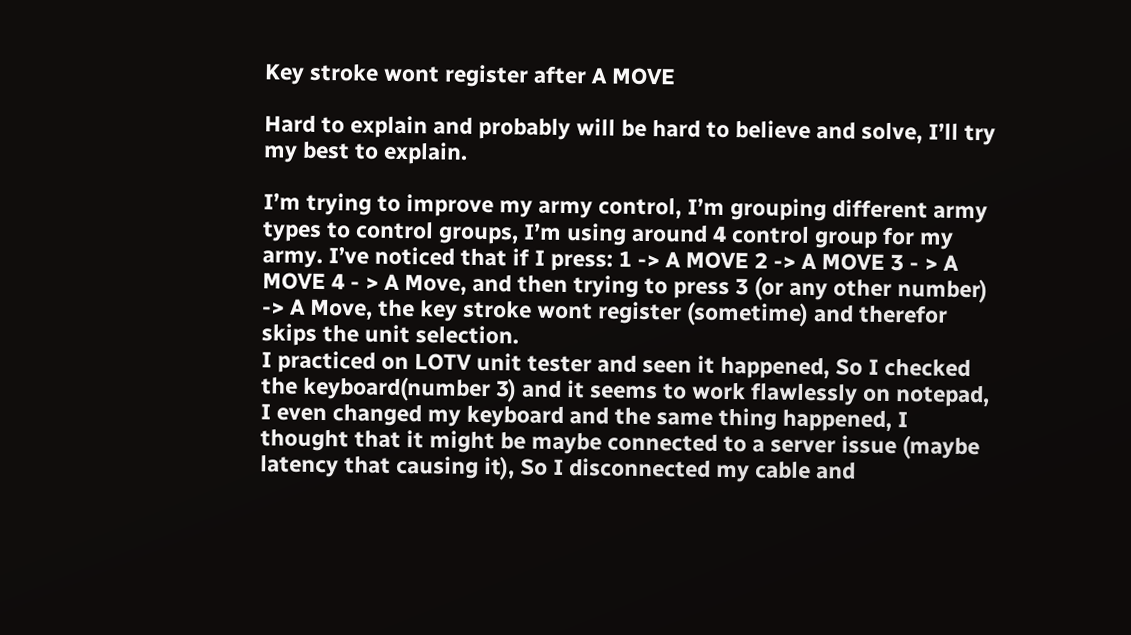Key stroke wont register after A MOVE

Hard to explain and probably will be hard to believe and solve, I’ll try my best to explain.

I’m trying to improve my army control, I’m grouping different army types to control groups, I’m using around 4 control group for my army. I’ve noticed that if I press: 1 -> A MOVE 2 -> A MOVE 3 - > A MOVE 4 - > A Move, and then trying to press 3 (or any other number) -> A Move, the key stroke wont register (sometime) and therefor skips the unit selection.
I practiced on LOTV unit tester and seen it happened, So I checked the keyboard(number 3) and it seems to work flawlessly on notepad, I even changed my keyboard and the same thing happened, I thought that it might be maybe connected to a server issue (maybe latency that causing it), So I disconnected my cable and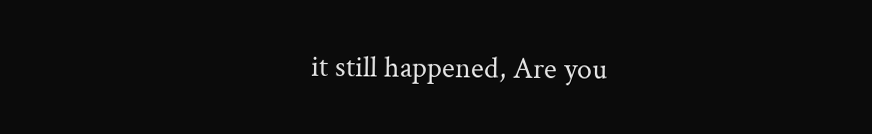it still happened, Are you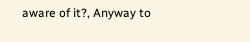aware of it?, Anyway to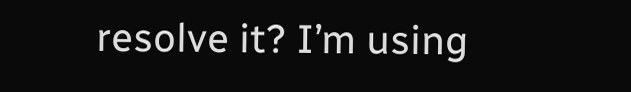resolve it? I’m using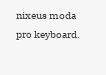nixeus moda pro keyboard.